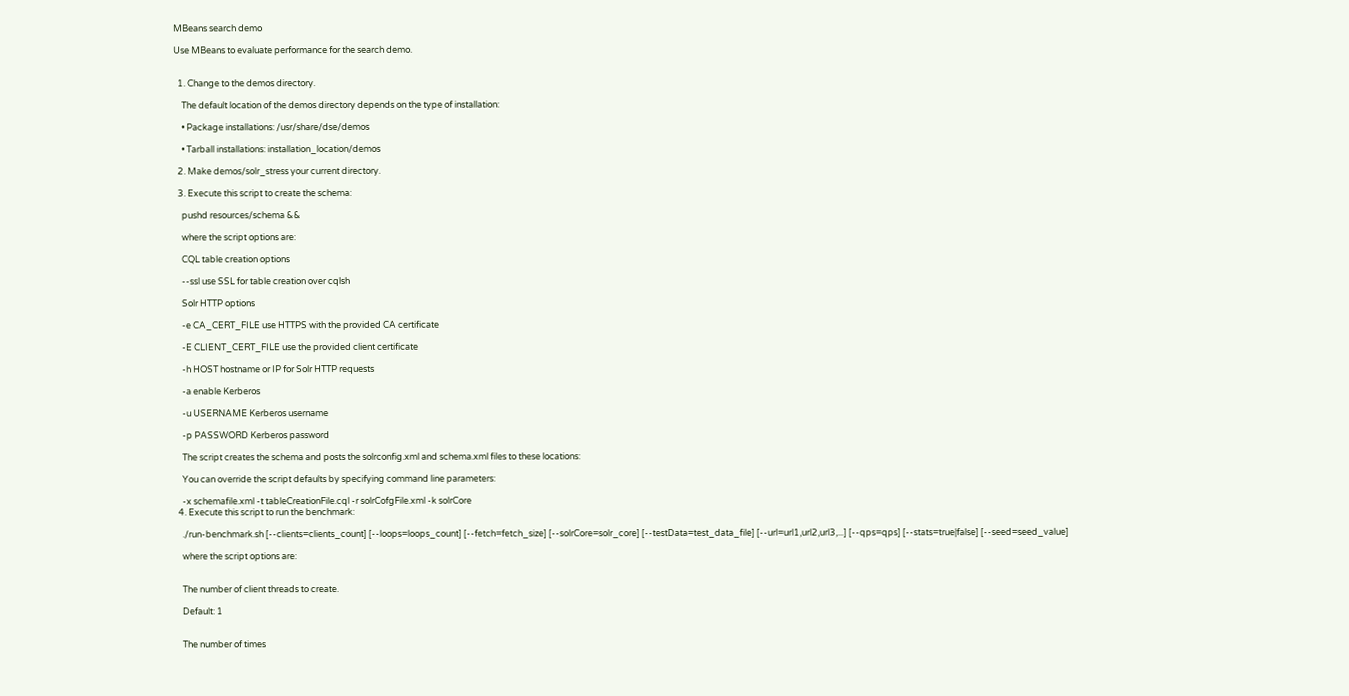MBeans search demo

Use MBeans to evaluate performance for the search demo.


  1. Change to the demos directory.

    The default location of the demos directory depends on the type of installation:

    • Package installations: /usr/share/dse/demos

    • Tarball installations: installation_location/demos

  2. Make demos/solr_stress your current directory.

  3. Execute this script to create the schema:

    pushd resources/schema &&

    where the script options are:

    CQL table creation options

    --ssl use SSL for table creation over cqlsh

    Solr HTTP options

    -e CA_CERT_FILE use HTTPS with the provided CA certificate

    -E CLIENT_CERT_FILE use the provided client certificate

    -h HOST hostname or IP for Solr HTTP requests

    -a enable Kerberos

    -u USERNAME Kerberos username

    -p PASSWORD Kerberos password

    The script creates the schema and posts the solrconfig.xml and schema.xml files to these locations:

    You can override the script defaults by specifying command line parameters:

    -x schemafile.xml -t tableCreationFile.cql -r solrCofgFile.xml -k solrCore
  4. Execute this script to run the benchmark:

    ./run-benchmark.sh [--clients=clients_count] [--loops=loops_count] [--fetch=fetch_size] [--solrCore=solr_core] [--testData=test_data_file] [--url=url1,url2,url3,...] [--qps=qps] [--stats=true|false] [--seed=seed_value]

    where the script options are:


    The number of client threads to create.

    Default: 1


    The number of times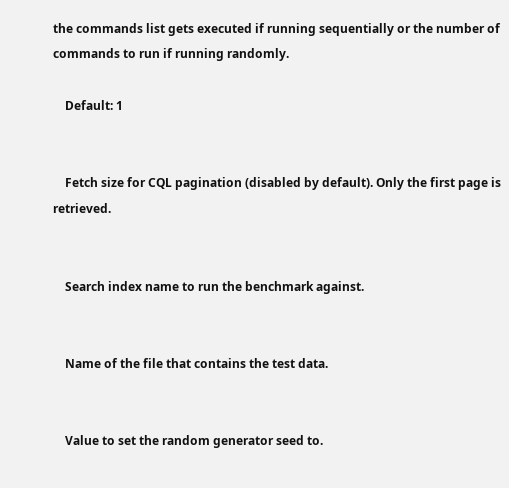the commands list gets executed if running sequentially or the number of commands to run if running randomly.

    Default: 1


    Fetch size for CQL pagination (disabled by default). Only the first page is retrieved.


    Search index name to run the benchmark against.


    Name of the file that contains the test data.


    Value to set the random generator seed to.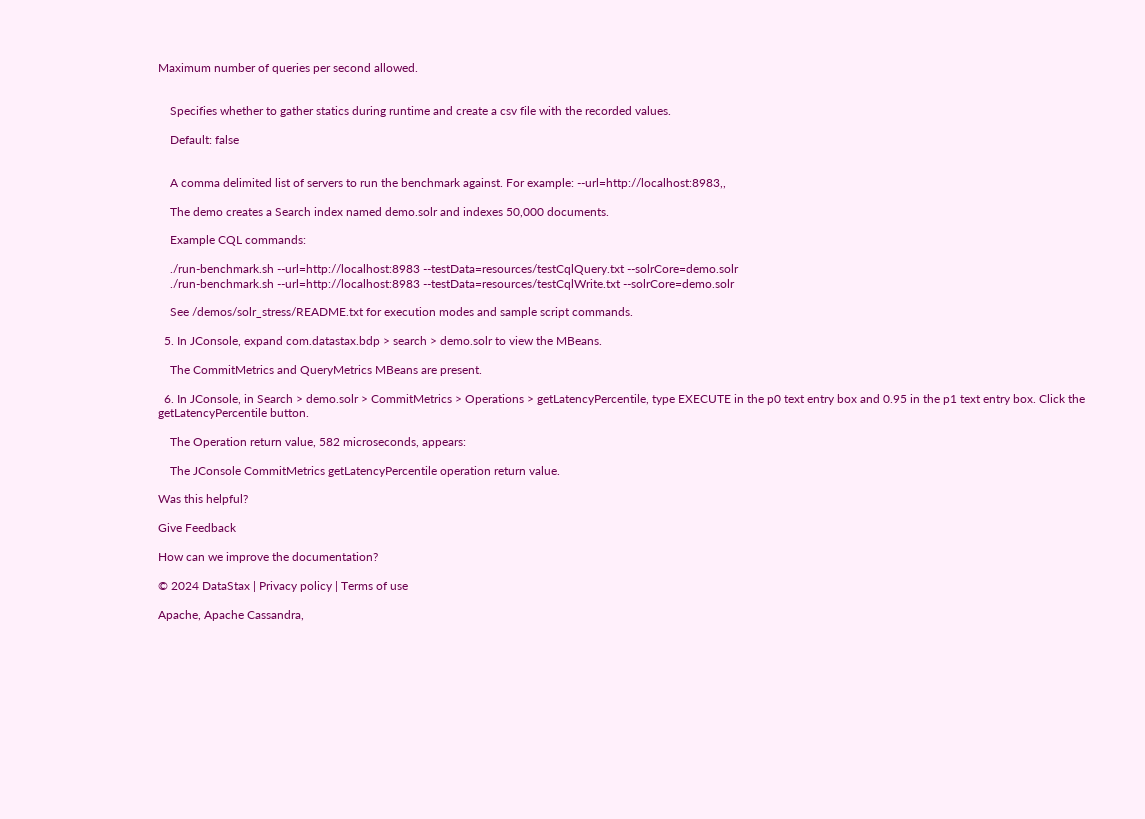Maximum number of queries per second allowed.


    Specifies whether to gather statics during runtime and create a csv file with the recorded values.

    Default: false


    A comma delimited list of servers to run the benchmark against. For example: --url=http://localhost:8983,,

    The demo creates a Search index named demo.solr and indexes 50,000 documents.

    Example CQL commands:

    ./run-benchmark.sh --url=http://localhost:8983 --testData=resources/testCqlQuery.txt --solrCore=demo.solr
    ./run-benchmark.sh --url=http://localhost:8983 --testData=resources/testCqlWrite.txt --solrCore=demo.solr

    See /demos/solr_stress/README.txt for execution modes and sample script commands.

  5. In JConsole, expand com.datastax.bdp > search > demo.solr to view the MBeans.

    The CommitMetrics and QueryMetrics MBeans are present.

  6. In JConsole, in Search > demo.solr > CommitMetrics > Operations > getLatencyPercentile, type EXECUTE in the p0 text entry box and 0.95 in the p1 text entry box. Click the getLatencyPercentile button.

    The Operation return value, 582 microseconds, appears:

    The JConsole CommitMetrics getLatencyPercentile operation return value.

Was this helpful?

Give Feedback

How can we improve the documentation?

© 2024 DataStax | Privacy policy | Terms of use

Apache, Apache Cassandra,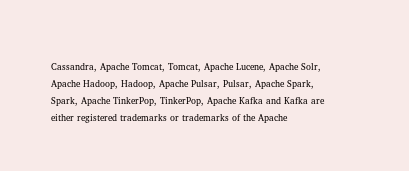Cassandra, Apache Tomcat, Tomcat, Apache Lucene, Apache Solr, Apache Hadoop, Hadoop, Apache Pulsar, Pulsar, Apache Spark, Spark, Apache TinkerPop, TinkerPop, Apache Kafka and Kafka are either registered trademarks or trademarks of the Apache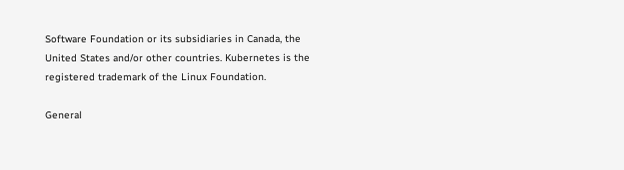Software Foundation or its subsidiaries in Canada, the United States and/or other countries. Kubernetes is the registered trademark of the Linux Foundation.

General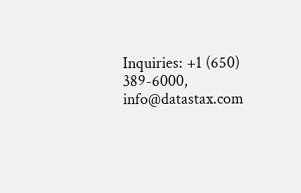Inquiries: +1 (650) 389-6000, info@datastax.com